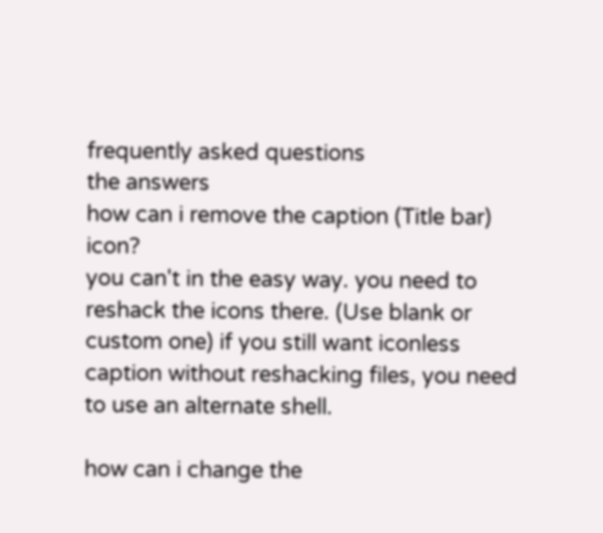frequently asked questions
the answers
how can i remove the caption (Title bar) icon?
you can't in the easy way. you need to reshack the icons there. (Use blank or custom one) if you still want iconless caption without reshacking files, you need to use an alternate shell.

how can i change the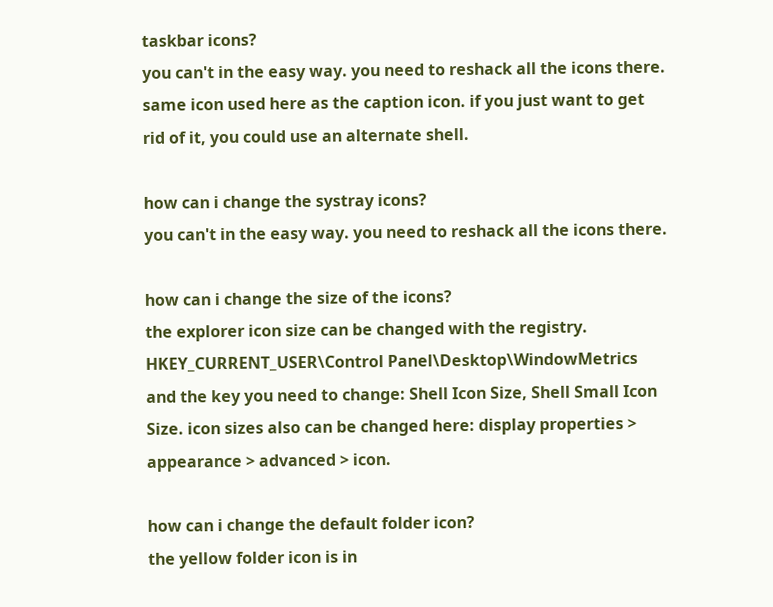taskbar icons?
you can't in the easy way. you need to reshack all the icons there. same icon used here as the caption icon. if you just want to get rid of it, you could use an alternate shell.

how can i change the systray icons?
you can't in the easy way. you need to reshack all the icons there.

how can i change the size of the icons?
the explorer icon size can be changed with the registry. HKEY_CURRENT_USER\Control Panel\Desktop\WindowMetrics and the key you need to change: Shell Icon Size, Shell Small Icon Size. icon sizes also can be changed here: display properties > appearance > advanced > icon.

how can i change the default folder icon?
the yellow folder icon is in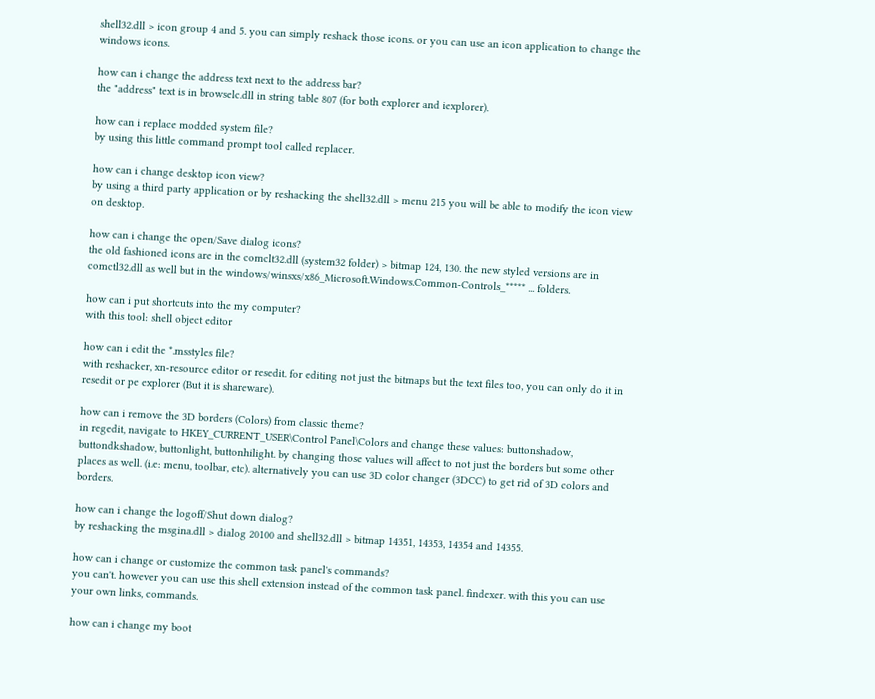shell32.dll > icon group 4 and 5. you can simply reshack those icons. or you can use an icon application to change the windows icons.

how can i change the address text next to the address bar?
the "address" text is in browselc.dll in string table 807 (for both explorer and iexplorer).

how can i replace modded system file?
by using this little command prompt tool called replacer.

how can i change desktop icon view?
by using a third party application or by reshacking the shell32.dll > menu 215 you will be able to modify the icon view on desktop.

how can i change the open/Save dialog icons?
the old fashioned icons are in the comclt32.dll (system32 folder) > bitmap 124, 130. the new styled versions are in comctl32.dll as well but in the windows/winsxs/x86_Microsoft.Windows.Common-Controls_***** ... folders.

how can i put shortcuts into the my computer?
with this tool: shell object editor

how can i edit the *.msstyles file?
with reshacker, xn-resource editor or resedit. for editing not just the bitmaps but the text files too, you can only do it in resedit or pe explorer (But it is shareware).

how can i remove the 3D borders (Colors) from classic theme?
in regedit, navigate to HKEY_CURRENT_USER\Control Panel\Colors and change these values: buttonshadow, buttondkshadow, buttonlight, buttonhilight. by changing those values will affect to not just the borders but some other places as well. (i.e: menu, toolbar, etc). alternatively you can use 3D color changer (3DCC) to get rid of 3D colors and borders.

how can i change the logoff/Shut down dialog?
by reshacking the msgina.dll > dialog 20100 and shell32.dll > bitmap 14351, 14353, 14354 and 14355.

how can i change or customize the common task panel's commands?
you can't. however you can use this shell extension instead of the common task panel. findexer. with this you can use your own links, commands.

how can i change my boot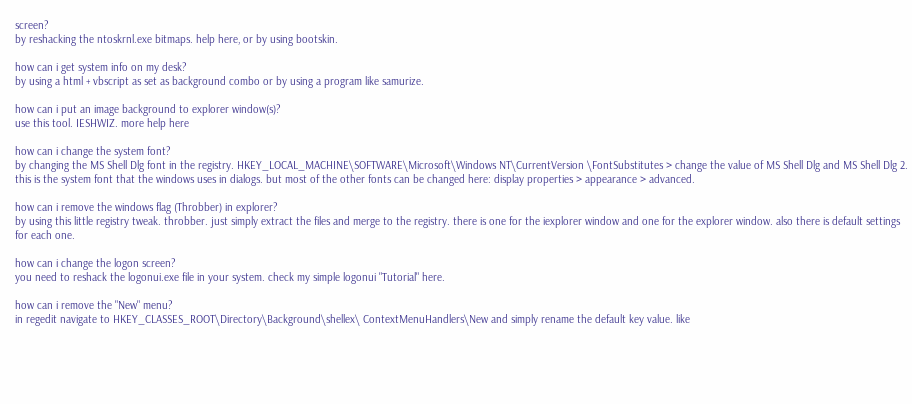screen?
by reshacking the ntoskrnl.exe bitmaps. help here, or by using bootskin.

how can i get system info on my desk?
by using a html + vbscript as set as background combo or by using a program like samurize.

how can i put an image background to explorer window(s)?
use this tool. IESHWIZ. more help here

how can i change the system font?
by changing the MS Shell Dlg font in the registry. HKEY_LOCAL_MACHINE\SOFTWARE\Microsoft\Windows NT\CurrentVersion \FontSubstitutes > change the value of MS Shell Dlg and MS Shell Dlg 2. this is the system font that the windows uses in dialogs. but most of the other fonts can be changed here: display properties > appearance > advanced.

how can i remove the windows flag (Throbber) in explorer?
by using this little registry tweak. throbber. just simply extract the files and merge to the registry. there is one for the iexplorer window and one for the explorer window. also there is default settings for each one.

how can i change the logon screen?
you need to reshack the logonui.exe file in your system. check my simple logonui "Tutorial" here.

how can i remove the "New" menu?
in regedit navigate to HKEY_CLASSES_ROOT\Directory\Background\shellex\ ContextMenuHandlers\New and simply rename the default key value. like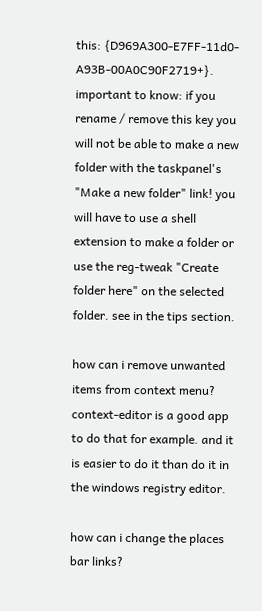this: {D969A300-E7FF-11d0-A93B-00A0C90F2719+}. important to know: if you rename / remove this key you will not be able to make a new folder with the taskpanel's "Make a new folder" link! you will have to use a shell extension to make a folder or use the reg-tweak "Create folder here" on the selected folder. see in the tips section.

how can i remove unwanted items from context menu?
context-editor is a good app to do that for example. and it is easier to do it than do it in the windows registry editor.

how can i change the places bar links?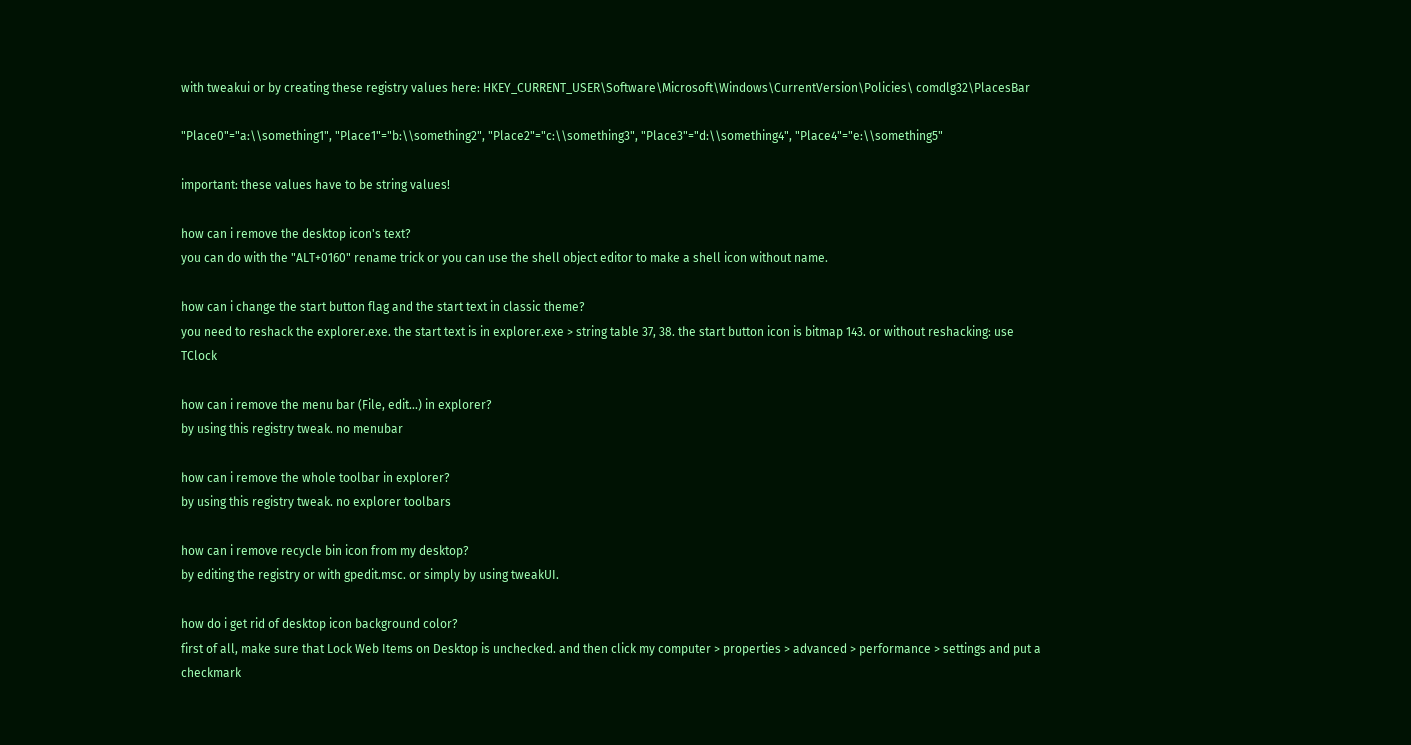with tweakui or by creating these registry values here: HKEY_CURRENT_USER\Software\Microsoft\Windows\CurrentVersion\Policies\ comdlg32\PlacesBar

"Place0"="a:\\something1", "Place1"="b:\\something2", "Place2"="c:\\something3", "Place3"="d:\\something4", "Place4"="e:\\something5"

important: these values have to be string values!

how can i remove the desktop icon's text?
you can do with the "ALT+0160" rename trick or you can use the shell object editor to make a shell icon without name.

how can i change the start button flag and the start text in classic theme?
you need to reshack the explorer.exe. the start text is in explorer.exe > string table 37, 38. the start button icon is bitmap 143. or without reshacking: use TClock

how can i remove the menu bar (File, edit...) in explorer?
by using this registry tweak. no menubar

how can i remove the whole toolbar in explorer?
by using this registry tweak. no explorer toolbars

how can i remove recycle bin icon from my desktop?
by editing the registry or with gpedit.msc. or simply by using tweakUI.

how do i get rid of desktop icon background color?
first of all, make sure that Lock Web Items on Desktop is unchecked. and then click my computer > properties > advanced > performance > settings and put a checkmark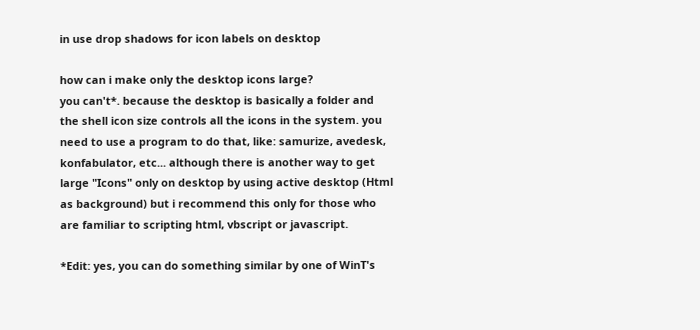in use drop shadows for icon labels on desktop

how can i make only the desktop icons large?
you can't*. because the desktop is basically a folder and the shell icon size controls all the icons in the system. you need to use a program to do that, like: samurize, avedesk, konfabulator, etc... although there is another way to get large "Icons" only on desktop by using active desktop (Html as background) but i recommend this only for those who are familiar to scripting html, vbscript or javascript.

*Edit: yes, you can do something similar by one of WinT's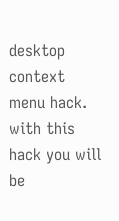desktop context menu hack. with this hack you will be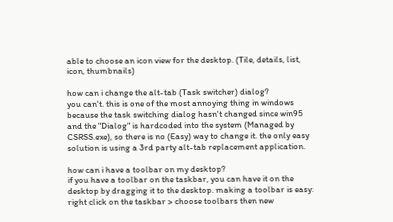able to choose an icon view for the desktop. (Tile, details, list, icon, thumbnails)

how can i change the alt-tab (Task switcher) dialog?
you can't. this is one of the most annoying thing in windows because the task switching dialog hasn't changed since win95 and the "Dialog" is hardcoded into the system (Managed by CSRSS.exe), so there is no (Easy) way to change it. the only easy solution is using a 3rd party alt-tab replacement application.

how can i have a toolbar on my desktop?
if you have a toolbar on the taskbar, you can have it on the desktop by dragging it to the desktop. making a toolbar is easy: right click on the taskbar > choose toolbars then new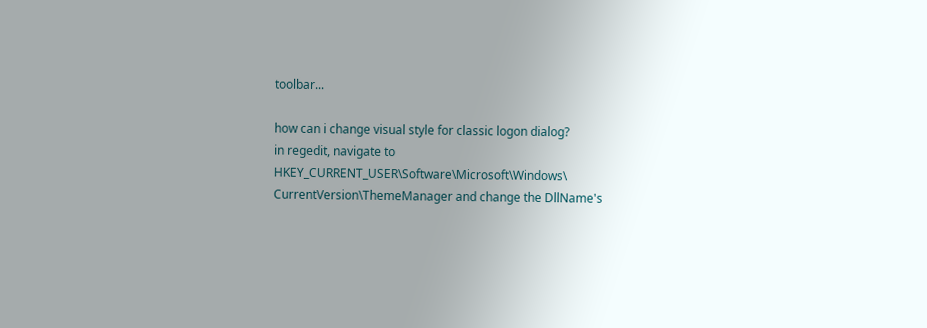toolbar...

how can i change visual style for classic logon dialog?
in regedit, navigate to HKEY_CURRENT_USER\Software\Microsoft\Windows\ CurrentVersion\ThemeManager and change the DllName's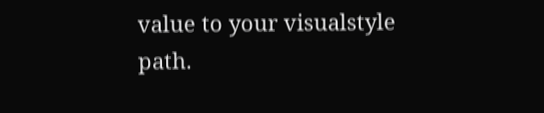value to your visualstyle path.